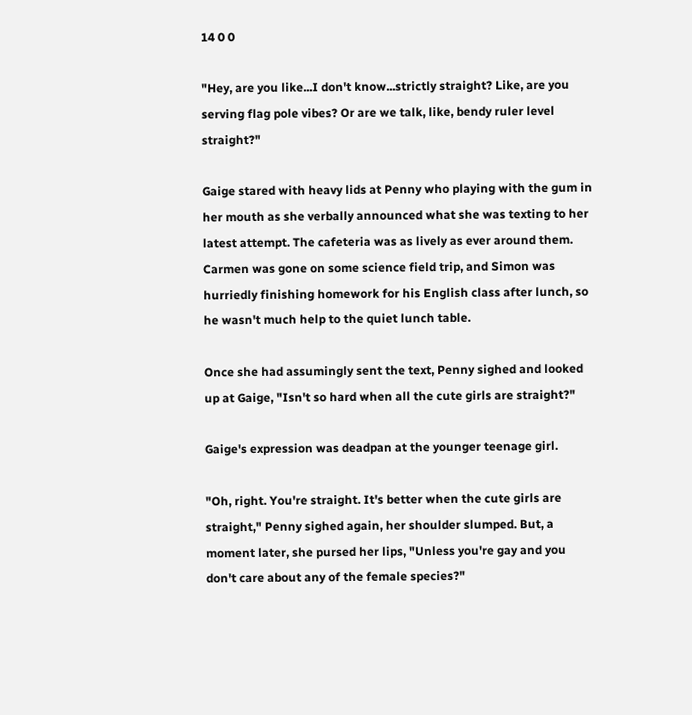14 0 0

"Hey, are you like...I don't know...strictly straight? Like, are you serving flag pole vibes? Or are we talk, like, bendy ruler level straight?"

Gaige stared with heavy lids at Penny who playing with the gum in her mouth as she verbally announced what she was texting to her latest attempt. The cafeteria was as lively as ever around them. Carmen was gone on some science field trip, and Simon was hurriedly finishing homework for his English class after lunch, so he wasn't much help to the quiet lunch table.

Once she had assumingly sent the text, Penny sighed and looked up at Gaige, "Isn't so hard when all the cute girls are straight?"

Gaige's expression was deadpan at the younger teenage girl.

"Oh, right. You're straight. It's better when the cute girls are straight," Penny sighed again, her shoulder slumped. But, a moment later, she pursed her lips, "Unless you're gay and you don't care about any of the female species?"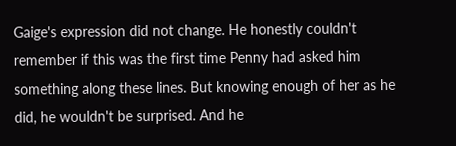Gaige's expression did not change. He honestly couldn't remember if this was the first time Penny had asked him something along these lines. But knowing enough of her as he did, he wouldn't be surprised. And he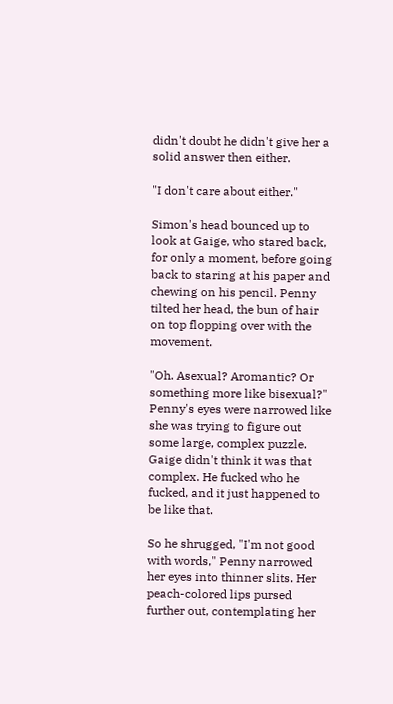didn't doubt he didn't give her a solid answer then either.

"I don't care about either."

Simon's head bounced up to look at Gaige, who stared back, for only a moment, before going back to staring at his paper and chewing on his pencil. Penny tilted her head, the bun of hair on top flopping over with the movement.

"Oh. Asexual? Aromantic? Or something more like bisexual?" Penny's eyes were narrowed like she was trying to figure out some large, complex puzzle. Gaige didn't think it was that complex. He fucked who he fucked, and it just happened to be like that.

So he shrugged, "I'm not good with words," Penny narrowed her eyes into thinner slits. Her peach-colored lips pursed further out, contemplating her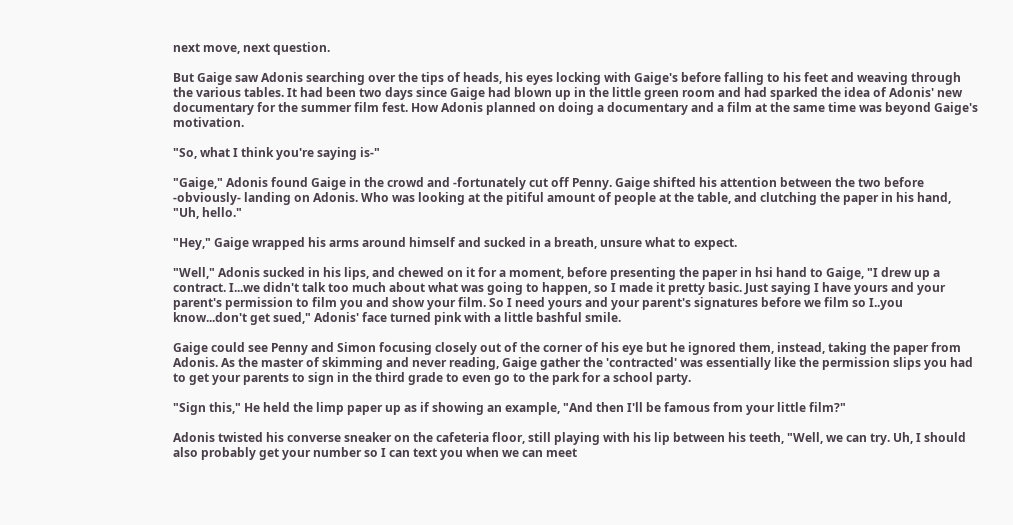next move, next question.

But Gaige saw Adonis searching over the tips of heads, his eyes locking with Gaige's before falling to his feet and weaving through the various tables. It had been two days since Gaige had blown up in the little green room and had sparked the idea of Adonis' new documentary for the summer film fest. How Adonis planned on doing a documentary and a film at the same time was beyond Gaige's motivation.

"So, what I think you're saying is-"

"Gaige," Adonis found Gaige in the crowd and -fortunately cut off Penny. Gaige shifted his attention between the two before -obviously- landing on Adonis. Who was looking at the pitiful amount of people at the table, and clutching the paper in his hand, "Uh, hello."

"Hey," Gaige wrapped his arms around himself and sucked in a breath, unsure what to expect.

"Well," Adonis sucked in his lips, and chewed on it for a moment, before presenting the paper in hsi hand to Gaige, "I drew up a contract. I...we didn't talk too much about what was going to happen, so I made it pretty basic. Just saying I have yours and your parent's permission to film you and show your film. So I need yours and your parent's signatures before we film so I..you know...don't get sued," Adonis' face turned pink with a little bashful smile.

Gaige could see Penny and Simon focusing closely out of the corner of his eye but he ignored them, instead, taking the paper from Adonis. As the master of skimming and never reading, Gaige gather the 'contracted' was essentially like the permission slips you had to get your parents to sign in the third grade to even go to the park for a school party.

"Sign this," He held the limp paper up as if showing an example, "And then I'll be famous from your little film?"

Adonis twisted his converse sneaker on the cafeteria floor, still playing with his lip between his teeth, "Well, we can try. Uh, I should also probably get your number so I can text you when we can meet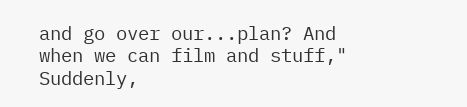and go over our...plan? And when we can film and stuff," Suddenly,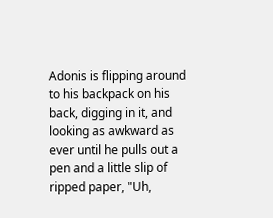Adonis is flipping around to his backpack on his back, digging in it, and looking as awkward as ever until he pulls out a pen and a little slip of ripped paper, "Uh,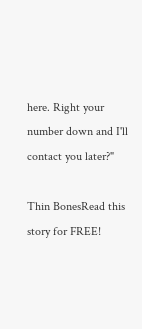here. Right your number down and I'll contact you later?"

Thin BonesRead this story for FREE!